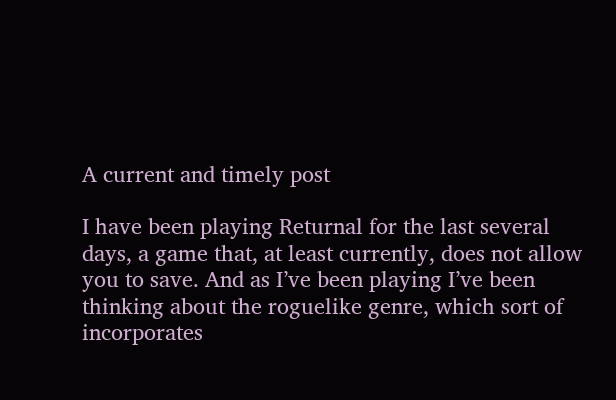A current and timely post

I have been playing Returnal for the last several days, a game that, at least currently, does not allow you to save. And as I’ve been playing I’ve been thinking about the roguelike genre, which sort of incorporates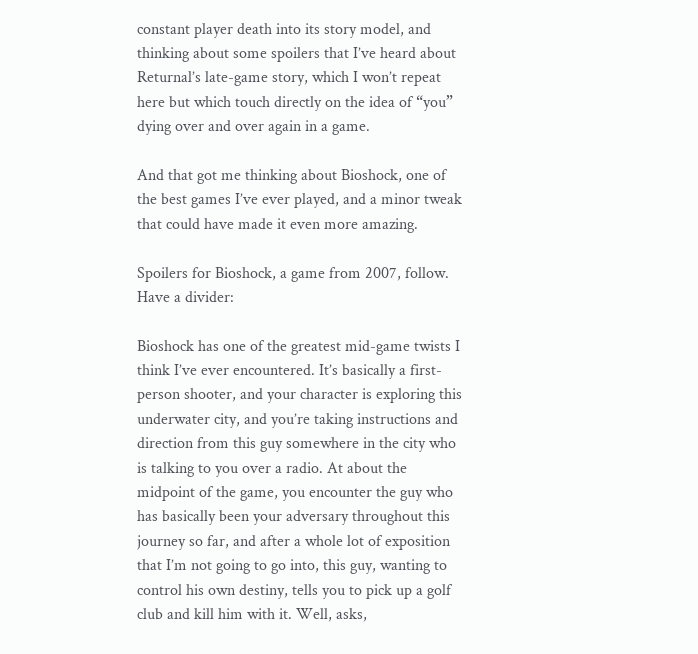constant player death into its story model, and thinking about some spoilers that I’ve heard about Returnal’s late-game story, which I won’t repeat here but which touch directly on the idea of “you” dying over and over again in a game.

And that got me thinking about Bioshock, one of the best games I’ve ever played, and a minor tweak that could have made it even more amazing.

Spoilers for Bioshock, a game from 2007, follow. Have a divider:

Bioshock has one of the greatest mid-game twists I think I’ve ever encountered. It’s basically a first-person shooter, and your character is exploring this underwater city, and you’re taking instructions and direction from this guy somewhere in the city who is talking to you over a radio. At about the midpoint of the game, you encounter the guy who has basically been your adversary throughout this journey so far, and after a whole lot of exposition that I’m not going to go into, this guy, wanting to control his own destiny, tells you to pick up a golf club and kill him with it. Well, asks,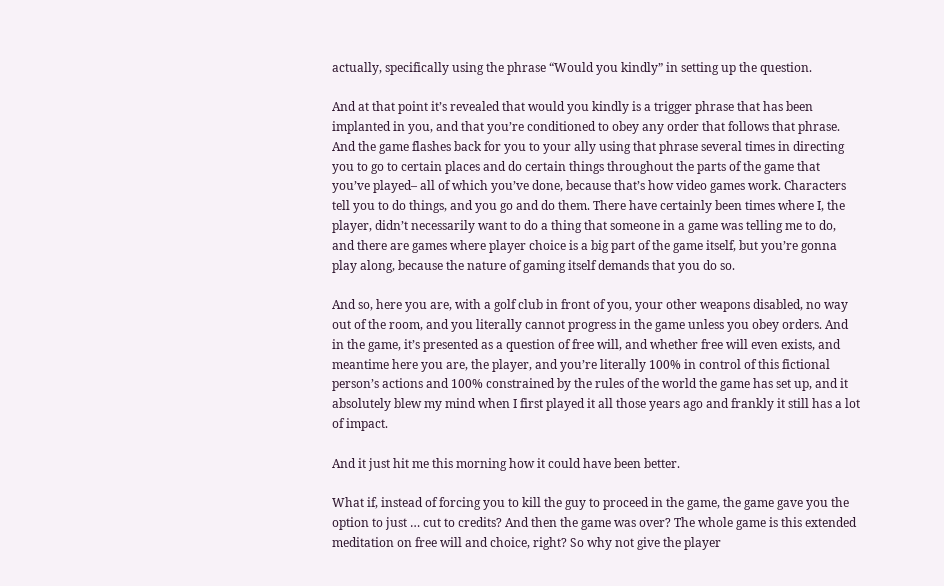actually, specifically using the phrase “Would you kindly” in setting up the question.

And at that point it’s revealed that would you kindly is a trigger phrase that has been implanted in you, and that you’re conditioned to obey any order that follows that phrase. And the game flashes back for you to your ally using that phrase several times in directing you to go to certain places and do certain things throughout the parts of the game that you’ve played– all of which you’ve done, because that’s how video games work. Characters tell you to do things, and you go and do them. There have certainly been times where I, the player, didn’t necessarily want to do a thing that someone in a game was telling me to do, and there are games where player choice is a big part of the game itself, but you’re gonna play along, because the nature of gaming itself demands that you do so.

And so, here you are, with a golf club in front of you, your other weapons disabled, no way out of the room, and you literally cannot progress in the game unless you obey orders. And in the game, it’s presented as a question of free will, and whether free will even exists, and meantime here you are, the player, and you’re literally 100% in control of this fictional person’s actions and 100% constrained by the rules of the world the game has set up, and it absolutely blew my mind when I first played it all those years ago and frankly it still has a lot of impact.

And it just hit me this morning how it could have been better.

What if, instead of forcing you to kill the guy to proceed in the game, the game gave you the option to just … cut to credits? And then the game was over? The whole game is this extended meditation on free will and choice, right? So why not give the player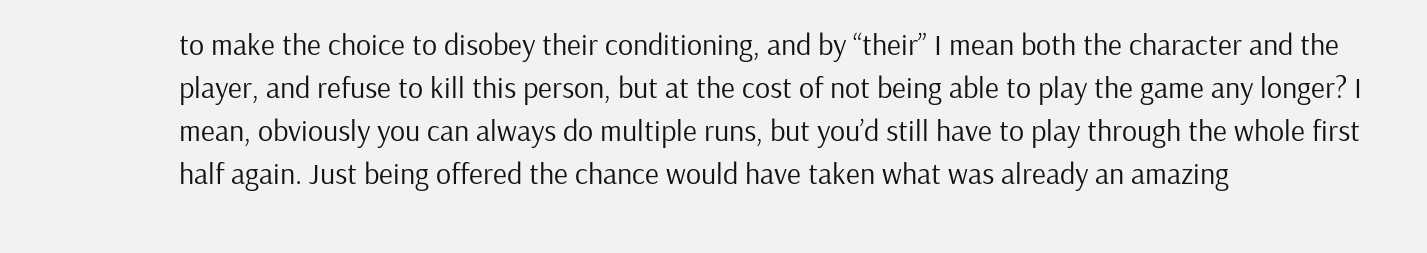to make the choice to disobey their conditioning, and by “their” I mean both the character and the player, and refuse to kill this person, but at the cost of not being able to play the game any longer? I mean, obviously you can always do multiple runs, but you’d still have to play through the whole first half again. Just being offered the chance would have taken what was already an amazing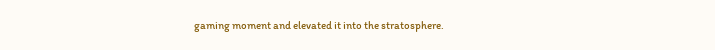gaming moment and elevated it into the stratosphere.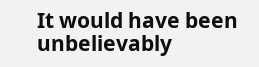It would have been unbelievably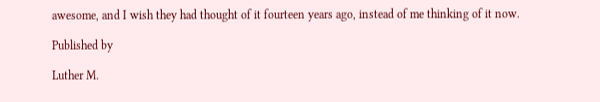awesome, and I wish they had thought of it fourteen years ago, instead of me thinking of it now.

Published by

Luther M.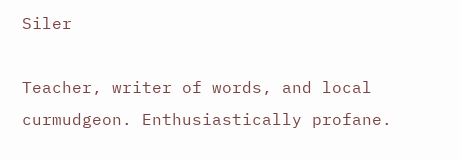Siler

Teacher, writer of words, and local curmudgeon. Enthusiastically profane.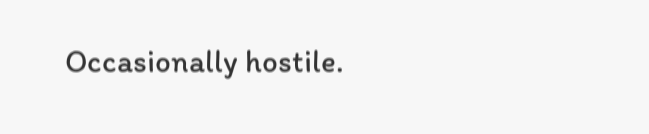Occasionally hostile.